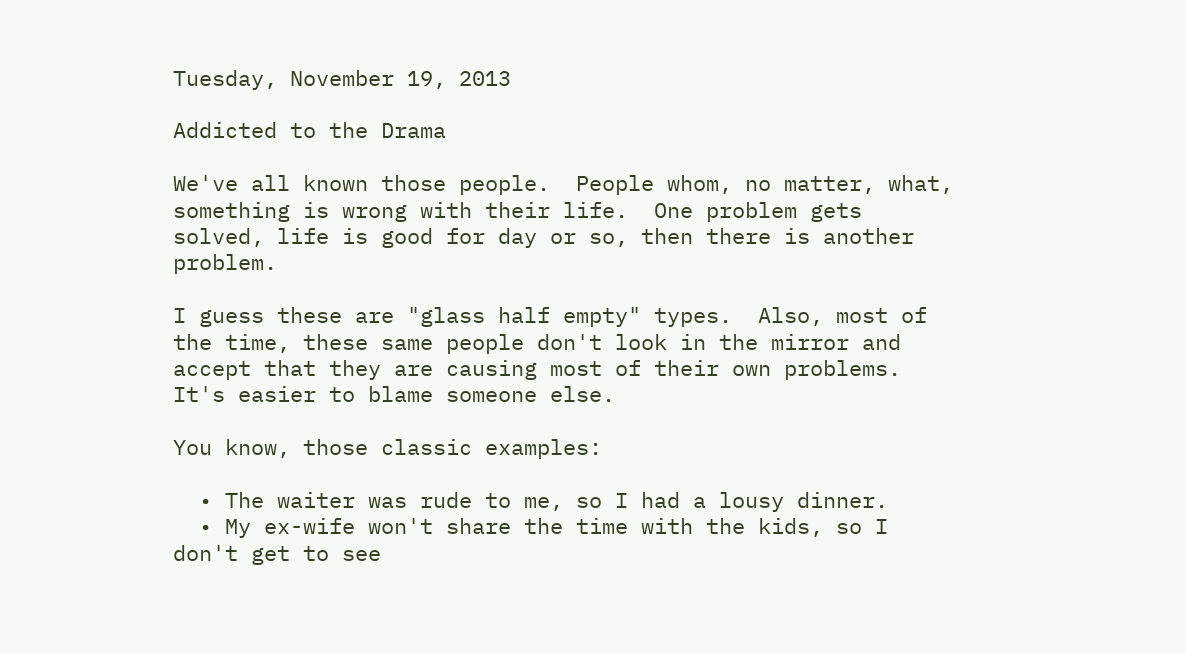Tuesday, November 19, 2013

Addicted to the Drama

We've all known those people.  People whom, no matter, what, something is wrong with their life.  One problem gets solved, life is good for day or so, then there is another problem.

I guess these are "glass half empty" types.  Also, most of the time, these same people don't look in the mirror and accept that they are causing most of their own problems.  It's easier to blame someone else.

You know, those classic examples:

  • The waiter was rude to me, so I had a lousy dinner.
  • My ex-wife won't share the time with the kids, so I don't get to see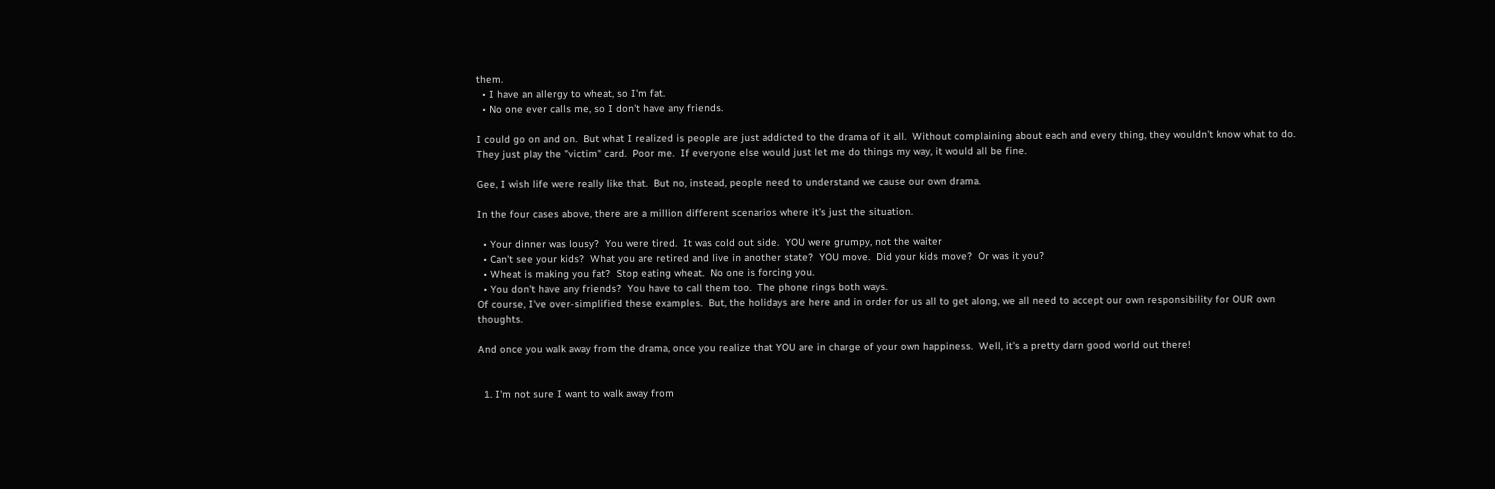them.
  • I have an allergy to wheat, so I'm fat.
  • No one ever calls me, so I don't have any friends.

I could go on and on.  But what I realized is people are just addicted to the drama of it all.  Without complaining about each and every thing, they wouldn't know what to do.  They just play the "victim" card.  Poor me.  If everyone else would just let me do things my way, it would all be fine.

Gee, I wish life were really like that.  But no, instead, people need to understand we cause our own drama.

In the four cases above, there are a million different scenarios where it's just the situation.

  • Your dinner was lousy?  You were tired.  It was cold out side.  YOU were grumpy, not the waiter
  • Can't see your kids?  What you are retired and live in another state?  YOU move.  Did your kids move?  Or was it you?
  • Wheat is making you fat?  Stop eating wheat.  No one is forcing you.
  • You don't have any friends?  You have to call them too.  The phone rings both ways.
Of course, I've over-simplified these examples.  But, the holidays are here and in order for us all to get along, we all need to accept our own responsibility for OUR own thoughts.

And once you walk away from the drama, once you realize that YOU are in charge of your own happiness.  Well, it's a pretty darn good world out there!


  1. I'm not sure I want to walk away from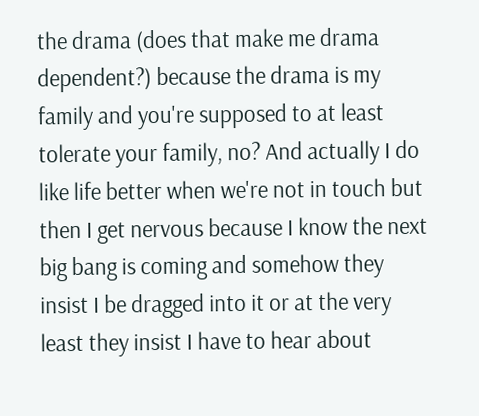the drama (does that make me drama dependent?) because the drama is my family and you're supposed to at least tolerate your family, no? And actually I do like life better when we're not in touch but then I get nervous because I know the next big bang is coming and somehow they insist I be dragged into it or at the very least they insist I have to hear about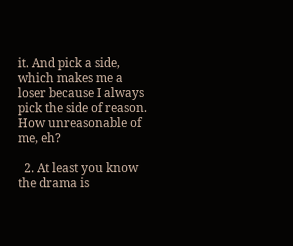it. And pick a side, which makes me a loser because I always pick the side of reason. How unreasonable of me, eh?

  2. At least you know the drama is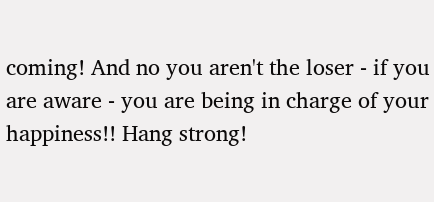coming! And no you aren't the loser - if you are aware - you are being in charge of your happiness!! Hang strong!